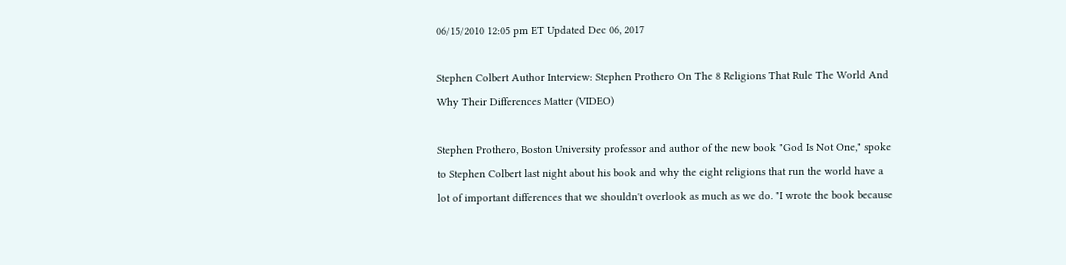06/15/2010 12:05 pm ET Updated Dec 06, 2017

Stephen Colbert Author Interview: Stephen Prothero On The 8 Religions That Rule The World And Why Their Differences Matter (VIDEO)

Stephen Prothero, Boston University professor and author of the new book "God Is Not One," spoke to Stephen Colbert last night about his book and why the eight religions that run the world have a lot of important differences that we shouldn't overlook as much as we do. "I wrote the book because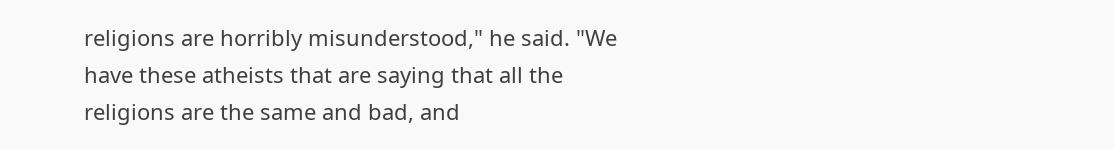religions are horribly misunderstood," he said. "We have these atheists that are saying that all the religions are the same and bad, and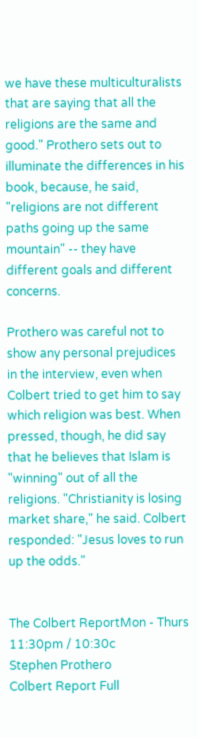we have these multiculturalists that are saying that all the religions are the same and good." Prothero sets out to illuminate the differences in his book, because, he said, "religions are not different paths going up the same mountain" -- they have different goals and different concerns.

Prothero was careful not to show any personal prejudices in the interview, even when Colbert tried to get him to say which religion was best. When pressed, though, he did say that he believes that Islam is "winning" out of all the religions. "Christianity is losing market share," he said. Colbert responded: "Jesus loves to run up the odds."


The Colbert ReportMon - Thurs 11:30pm / 10:30c
Stephen Prothero
Colbert Report Full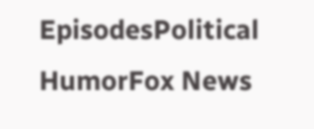EpisodesPolitical HumorFox News